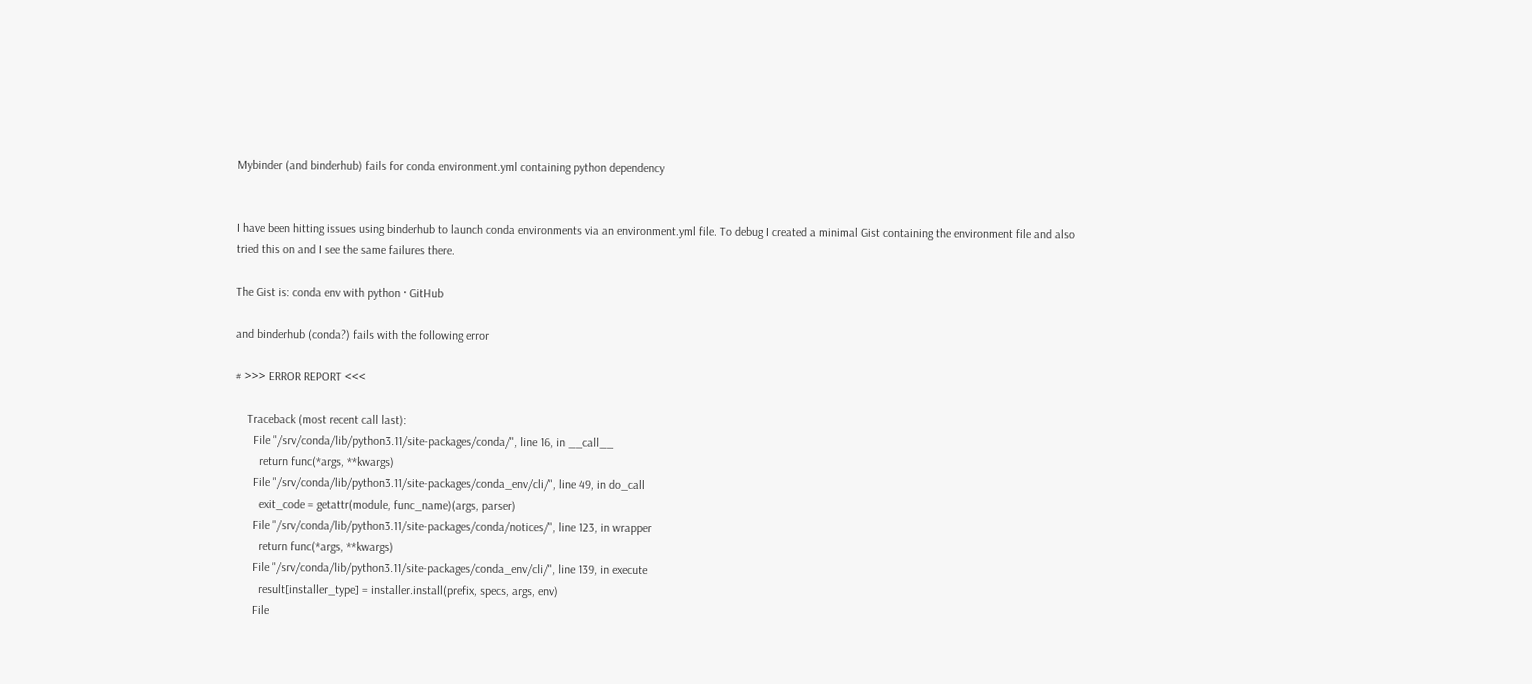Mybinder (and binderhub) fails for conda environment.yml containing python dependency


I have been hitting issues using binderhub to launch conda environments via an environment.yml file. To debug I created a minimal Gist containing the environment file and also tried this on and I see the same failures there.

The Gist is: conda env with python · GitHub

and binderhub (conda?) fails with the following error

# >>> ERROR REPORT <<<

    Traceback (most recent call last):
      File "/srv/conda/lib/python3.11/site-packages/conda/", line 16, in __call__
        return func(*args, **kwargs)
      File "/srv/conda/lib/python3.11/site-packages/conda_env/cli/", line 49, in do_call
        exit_code = getattr(module, func_name)(args, parser)
      File "/srv/conda/lib/python3.11/site-packages/conda/notices/", line 123, in wrapper
        return func(*args, **kwargs)
      File "/srv/conda/lib/python3.11/site-packages/conda_env/cli/", line 139, in execute
        result[installer_type] = installer.install(prefix, specs, args, env)
      File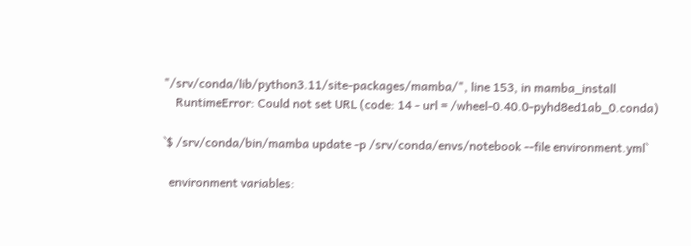"/srv/conda/lib/python3.11/site-packages/mamba/", line 153, in mamba_install
    RuntimeError: Could not set URL (code: 14 - url = /wheel-0.40.0-pyhd8ed1ab_0.conda)

`$ /srv/conda/bin/mamba update -p /srv/conda/envs/notebook --file environment.yml`

  environment variables: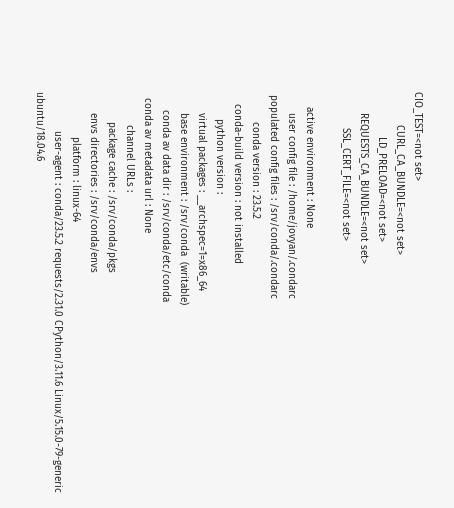CIO_TEST=<not set>
           CURL_CA_BUNDLE=<not set>
               LD_PRELOAD=<not set>
       REQUESTS_CA_BUNDLE=<not set>
            SSL_CERT_FILE=<not set>

     active environment : None
       user config file : /home/jovyan/.condarc
 populated config files : /srv/conda/.condarc
          conda version : 23.5.2
    conda-build version : not installed
         python version :
       virtual packages : __archspec=1=x86_64
       base environment : /srv/conda  (writable)
      conda av data dir : /srv/conda/etc/conda
  conda av metadata url : None
           channel URLs :
          package cache : /srv/conda/pkgs
       envs directories : /srv/conda/envs
               platform : linux-64
             user-agent : conda/23.5.2 requests/2.31.0 CPython/3.11.6 Linux/5.15.0-79-generic ubuntu/18.04.6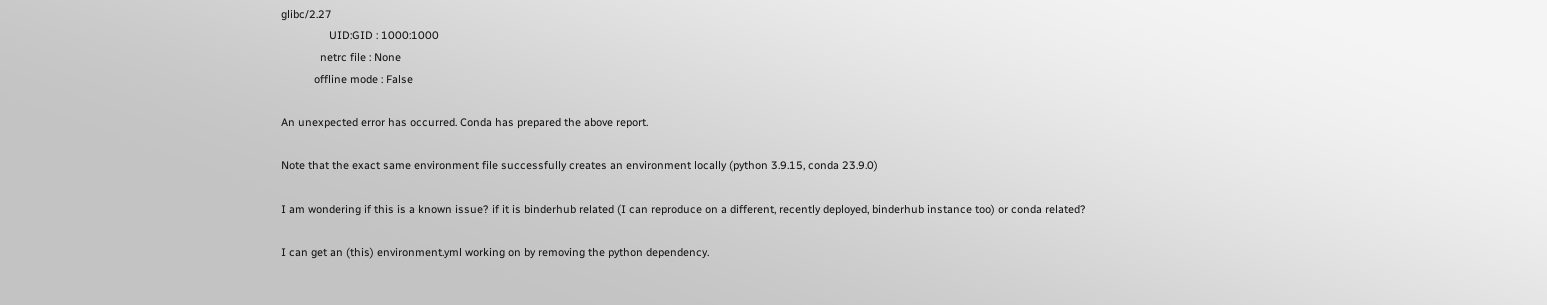glibc/2.27
                UID:GID : 1000:1000
             netrc file : None
           offline mode : False

An unexpected error has occurred. Conda has prepared the above report.

Note that the exact same environment file successfully creates an environment locally (python 3.9.15, conda 23.9.0)

I am wondering if this is a known issue? if it is binderhub related (I can reproduce on a different, recently deployed, binderhub instance too) or conda related?

I can get an (this) environment.yml working on by removing the python dependency.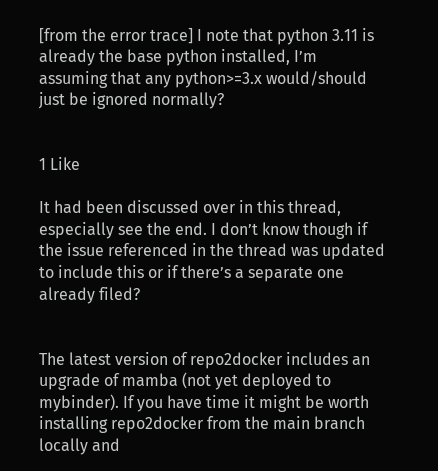[from the error trace] I note that python 3.11 is already the base python installed, I’m assuming that any python>=3.x would/should just be ignored normally?


1 Like

It had been discussed over in this thread, especially see the end. I don’t know though if the issue referenced in the thread was updated to include this or if there’s a separate one already filed?


The latest version of repo2docker includes an upgrade of mamba (not yet deployed to mybinder). If you have time it might be worth installing repo2docker from the main branch locally and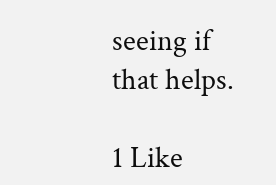seeing if that helps.

1 Like